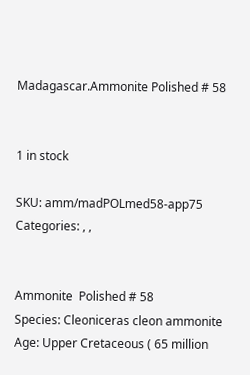Madagascar.Ammonite Polished # 58


1 in stock

SKU: amm/madPOLmed58-app75 Categories: , ,


Ammonite  Polished # 58
Species: Cleoniceras cleon ammonite
Age: Upper Cretaceous ( 65 million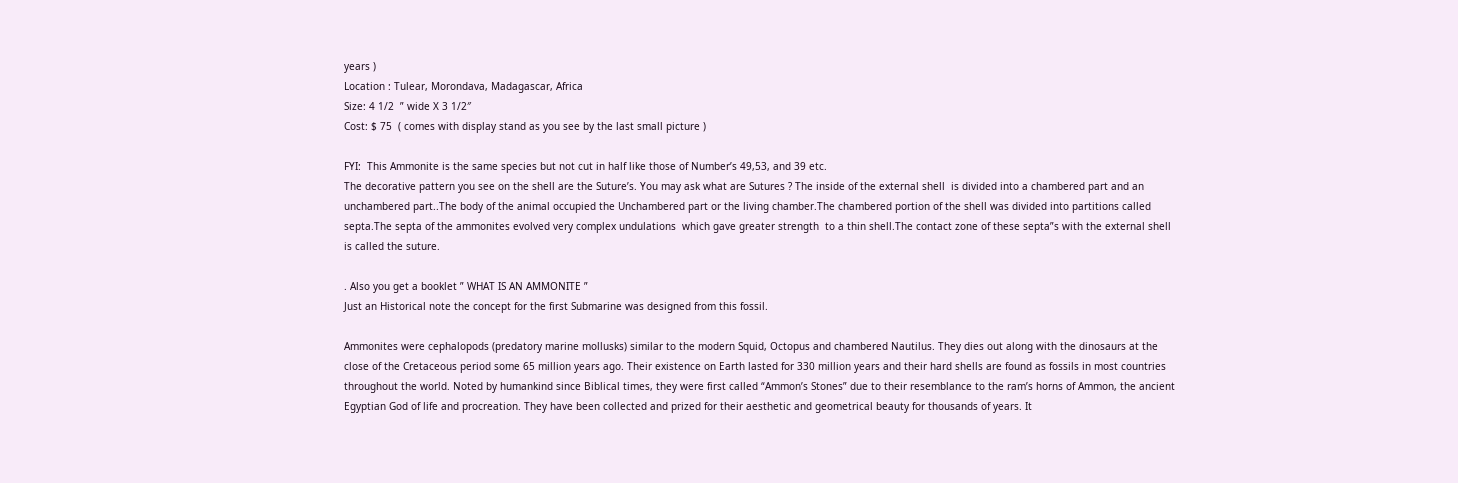years )
Location : Tulear, Morondava, Madagascar, Africa
Size: 4 1/2  ” wide X 3 1/2″
Cost: $ 75  ( comes with display stand as you see by the last small picture )

FYI:  This Ammonite is the same species but not cut in half like those of Number’s 49,53, and 39 etc.
The decorative pattern you see on the shell are the Suture’s. You may ask what are Sutures ? The inside of the external shell  is divided into a chambered part and an unchambered part..The body of the animal occupied the Unchambered part or the living chamber.The chambered portion of the shell was divided into partitions called septa.The septa of the ammonites evolved very complex undulations  which gave greater strength  to a thin shell.The contact zone of these septa”s with the external shell is called the suture.

. Also you get a booklet ” WHAT IS AN AMMONITE ”
Just an Historical note the concept for the first Submarine was designed from this fossil.

Ammonites were cephalopods (predatory marine mollusks) similar to the modern Squid, Octopus and chambered Nautilus. They dies out along with the dinosaurs at the close of the Cretaceous period some 65 million years ago. Their existence on Earth lasted for 330 million years and their hard shells are found as fossils in most countries throughout the world. Noted by humankind since Biblical times, they were first called “Ammon’s Stones” due to their resemblance to the ram’s horns of Ammon, the ancient Egyptian God of life and procreation. They have been collected and prized for their aesthetic and geometrical beauty for thousands of years. It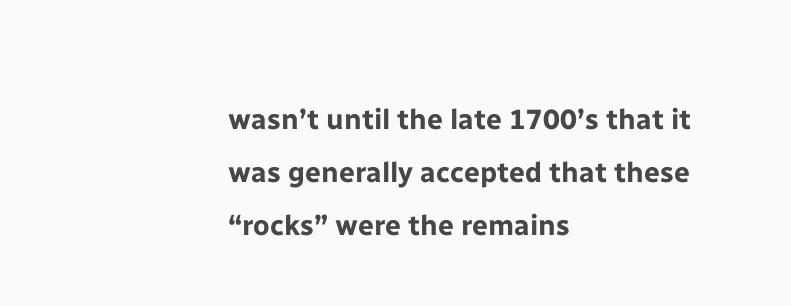wasn’t until the late 1700’s that it was generally accepted that these “rocks” were the remains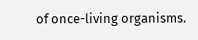of once-living organisms.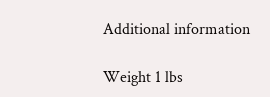Additional information

Weight 1 lbs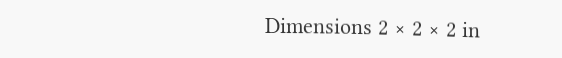Dimensions 2 × 2 × 2 in